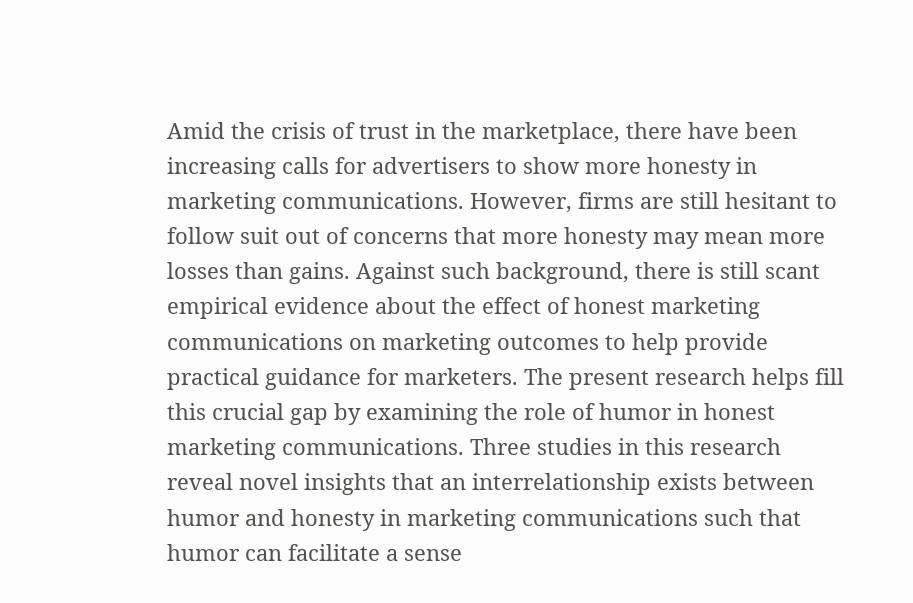Amid the crisis of trust in the marketplace, there have been increasing calls for advertisers to show more honesty in marketing communications. However, firms are still hesitant to follow suit out of concerns that more honesty may mean more losses than gains. Against such background, there is still scant empirical evidence about the effect of honest marketing communications on marketing outcomes to help provide practical guidance for marketers. The present research helps fill this crucial gap by examining the role of humor in honest marketing communications. Three studies in this research reveal novel insights that an interrelationship exists between humor and honesty in marketing communications such that humor can facilitate a sense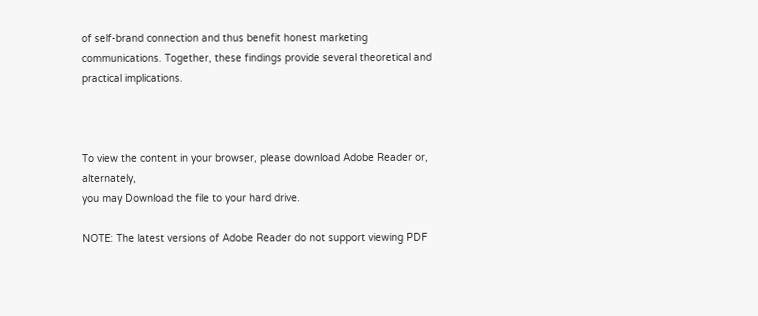of self-brand connection and thus benefit honest marketing communications. Together, these findings provide several theoretical and practical implications.



To view the content in your browser, please download Adobe Reader or, alternately,
you may Download the file to your hard drive.

NOTE: The latest versions of Adobe Reader do not support viewing PDF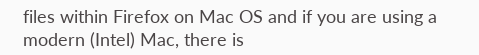files within Firefox on Mac OS and if you are using a modern (Intel) Mac, there is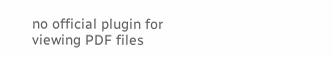no official plugin for viewing PDF files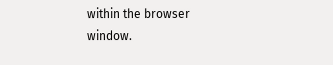within the browser window.